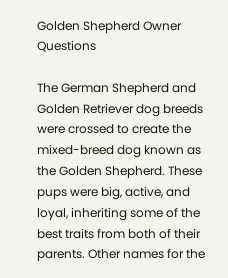Golden Shepherd Owner Questions

The German Shepherd and Golden Retriever dog breeds were crossed to create the mixed-breed dog known as the Golden Shepherd. These pups were big, active, and loyal, inheriting some of the best traits from both of their parents. Other names for the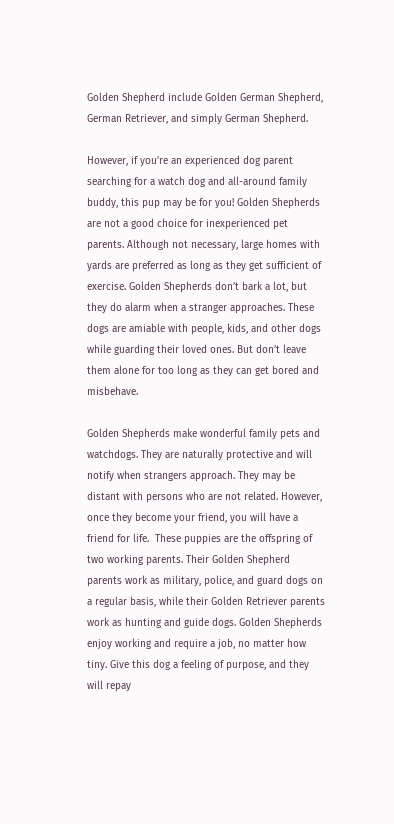Golden Shepherd include Golden German Shepherd, German Retriever, and simply German Shepherd.

However, if you’re an experienced dog parent searching for a watch dog and all-around family buddy, this pup may be for you! Golden Shepherds are not a good choice for inexperienced pet parents. Although not necessary, large homes with yards are preferred as long as they get sufficient of exercise. Golden Shepherds don’t bark a lot, but they do alarm when a stranger approaches. These dogs are amiable with people, kids, and other dogs while guarding their loved ones. But don’t leave them alone for too long as they can get bored and misbehave.

Golden Shepherds make wonderful family pets and watchdogs. They are naturally protective and will notify when strangers approach. They may be distant with persons who are not related. However, once they become your friend, you will have a friend for life.  These puppies are the offspring of two working parents. Their Golden Shepherd parents work as military, police, and guard dogs on a regular basis, while their Golden Retriever parents work as hunting and guide dogs. Golden Shepherds enjoy working and require a job, no matter how tiny. Give this dog a feeling of purpose, and they will repay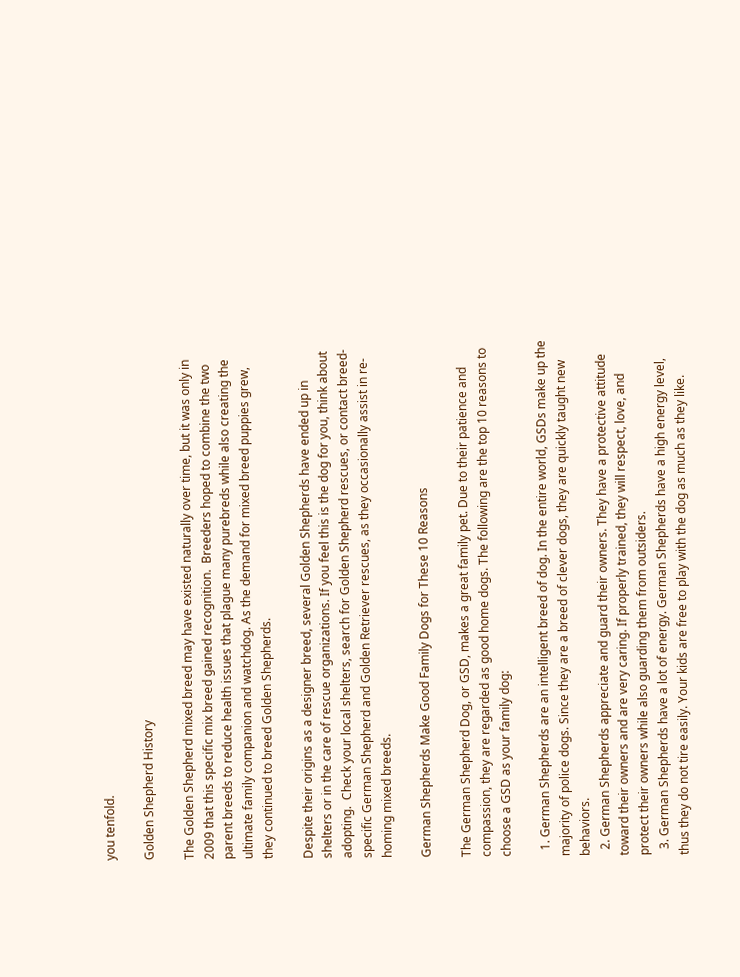you tenfold.

Golden Shepherd History

The Golden Shepherd mixed breed may have existed naturally over time, but it was only in 2009 that this specific mix breed gained recognition.  Breeders hoped to combine the two parent breeds to reduce health issues that plague many purebreds while also creating the ultimate family companion and watchdog. As the demand for mixed breed puppies grew, they continued to breed Golden Shepherds.

Despite their origins as a designer breed, several Golden Shepherds have ended up in shelters or in the care of rescue organizations. If you feel this is the dog for you, think about adopting.  Check your local shelters, search for Golden Shepherd rescues, or contact breed-specific German Shepherd and Golden Retriever rescues, as they occasionally assist in re-homing mixed breeds.

German Shepherds Make Good Family Dogs for These 10 Reasons

The German Shepherd Dog, or GSD, makes a great family pet. Due to their patience and compassion, they are regarded as good home dogs. The following are the top 10 reasons to choose a GSD as your family dog:

  1. German Shepherds are an intelligent breed of dog. In the entire world, GSDs make up the majority of police dogs. Since they are a breed of clever dogs, they are quickly taught new behaviors.
  2. German Shepherds appreciate and guard their owners. They have a protective attitude toward their owners and are very caring. If properly trained, they will respect, love, and protect their owners while also guarding them from outsiders.
  3. German Shepherds have a lot of energy. German Shepherds have a high energy level, thus they do not tire easily. Your kids are free to play with the dog as much as they like.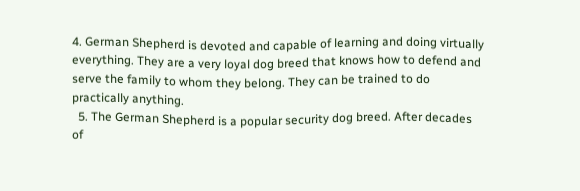4. German Shepherd is devoted and capable of learning and doing virtually everything. They are a very loyal dog breed that knows how to defend and serve the family to whom they belong. They can be trained to do practically anything.
  5. The German Shepherd is a popular security dog breed. After decades of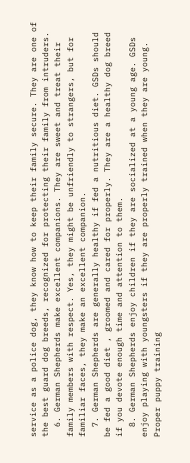service as a police dog, they know how to keep their family secure. They are one of the best guard dog breeds, recognized for protecting their family from intruders.
  6. German Shepherds make excellent companions. They are sweet and treat their family members with respect. Yes, they might be unfriendly to strangers, but for familiar faces, they make an excellent companion.
  7. German Shepherds are generally healthy if fed a nutritious diet. GSDs should be fed a good diet , groomed and cared for properly. They are a healthy dog breed if you devote enough time and attention to them.
  8. German Shepherds enjoy children if they are socialized at a young age. GSDs enjoy playing with youngsters if they are properly trained when they are young. Proper puppy training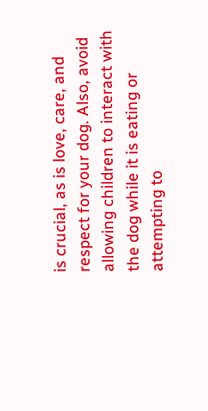is crucial, as is love, care, and respect for your dog. Also, avoid allowing children to interact with the dog while it is eating or attempting to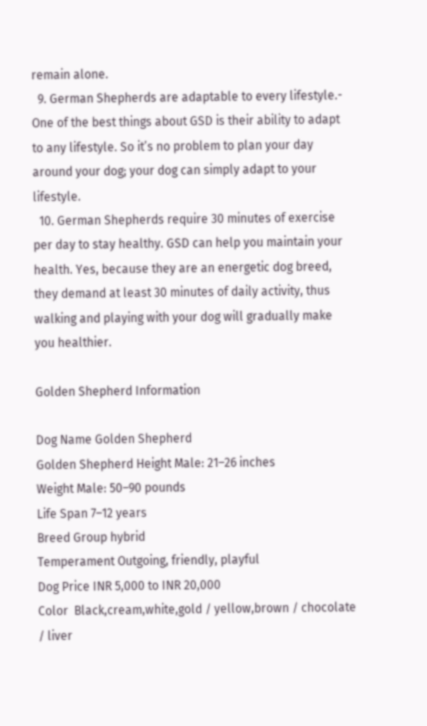remain alone.
  9. German Shepherds are adaptable to every lifestyle.- One of the best things about GSD is their ability to adapt to any lifestyle. So it’s no problem to plan your day around your dog; your dog can simply adapt to your lifestyle.
  10. German Shepherds require 30 minutes of exercise per day to stay healthy. GSD can help you maintain your health. Yes, because they are an energetic dog breed, they demand at least 30 minutes of daily activity, thus walking and playing with your dog will gradually make you healthier.

Golden Shepherd Information

Dog Name Golden Shepherd
Golden Shepherd Height Male: 21–26 inches
Weight Male: 50–90 pounds
Life Span 7–12 years
Breed Group hybrid
Temperament Outgoing, friendly, playful
Dog Price INR 5,000 to INR 20,000
Color  Black,cream,white,gold / yellow,brown / chocolate / liver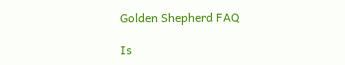Golden Shepherd FAQ

Is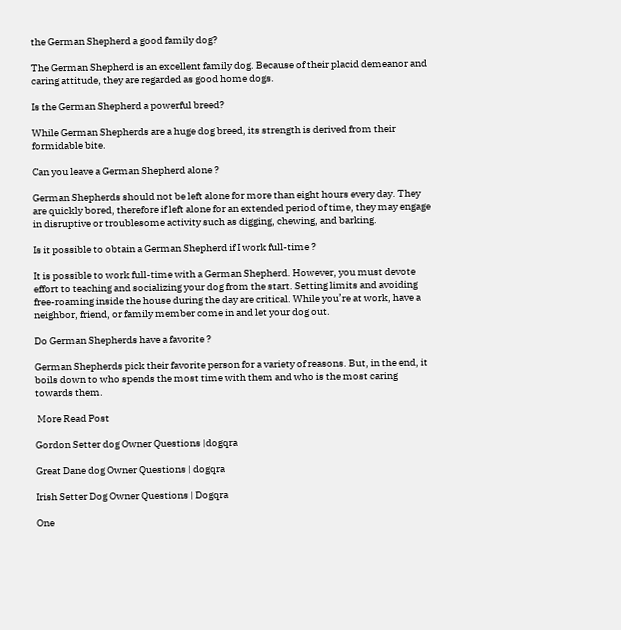the German Shepherd a good family dog?

The German Shepherd is an excellent family dog. Because of their placid demeanor and caring attitude, they are regarded as good home dogs.

Is the German Shepherd a powerful breed?

While German Shepherds are a huge dog breed, its strength is derived from their formidable bite.

Can you leave a German Shepherd alone ?

German Shepherds should not be left alone for more than eight hours every day. They are quickly bored, therefore if left alone for an extended period of time, they may engage in disruptive or troublesome activity such as digging, chewing, and barking.

Is it possible to obtain a German Shepherd if I work full-time ?

It is possible to work full-time with a German Shepherd. However, you must devote effort to teaching and socializing your dog from the start. Setting limits and avoiding free-roaming inside the house during the day are critical. While you’re at work, have a neighbor, friend, or family member come in and let your dog out.

Do German Shepherds have a favorite ?

German Shepherds pick their favorite person for a variety of reasons. But, in the end, it boils down to who spends the most time with them and who is the most caring towards them.

 More Read Post

Gordon Setter dog Owner Questions |dogqra

Great Dane dog Owner Questions | dogqra

Irish Setter Dog Owner Questions | Dogqra

One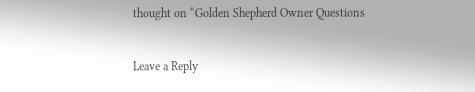thought on “Golden Shepherd Owner Questions

Leave a Reply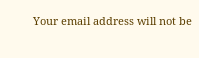Your email address will not be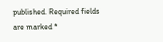published. Required fields are marked *